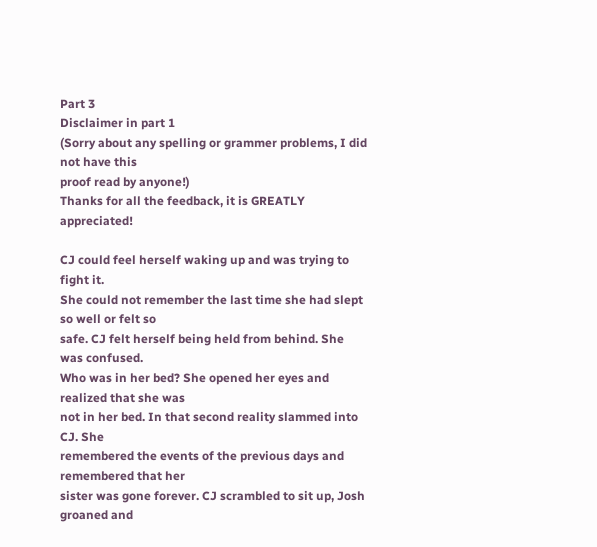Part 3
Disclaimer in part 1
(Sorry about any spelling or grammer problems, I did not have this
proof read by anyone!)
Thanks for all the feedback, it is GREATLY appreciated!

CJ could feel herself waking up and was trying to fight it.
She could not remember the last time she had slept so well or felt so
safe. CJ felt herself being held from behind. She was confused.
Who was in her bed? She opened her eyes and realized that she was
not in her bed. In that second reality slammed into CJ. She
remembered the events of the previous days and remembered that her
sister was gone forever. CJ scrambled to sit up, Josh groaned and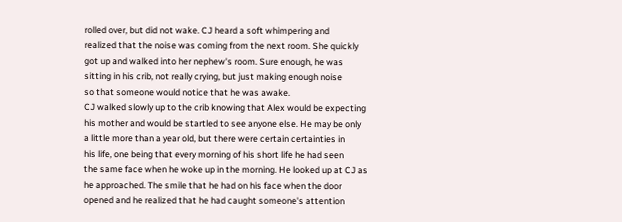rolled over, but did not wake. CJ heard a soft whimpering and
realized that the noise was coming from the next room. She quickly
got up and walked into her nephew's room. Sure enough, he was
sitting in his crib, not really crying, but just making enough noise
so that someone would notice that he was awake.
CJ walked slowly up to the crib knowing that Alex would be expecting
his mother and would be startled to see anyone else. He may be only
a little more than a year old, but there were certain certainties in
his life, one being that every morning of his short life he had seen
the same face when he woke up in the morning. He looked up at CJ as
he approached. The smile that he had on his face when the door
opened and he realized that he had caught someone's attention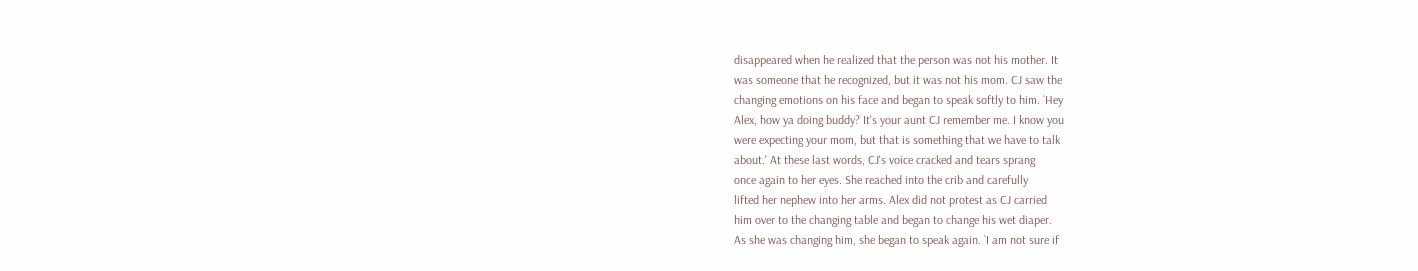disappeared when he realized that the person was not his mother. It
was someone that he recognized, but it was not his mom. CJ saw the
changing emotions on his face and began to speak softly to him. `Hey
Alex, how ya doing buddy? It's your aunt CJ remember me. I know you
were expecting your mom, but that is something that we have to talk
about.' At these last words, CJ's voice cracked and tears sprang
once again to her eyes. She reached into the crib and carefully
lifted her nephew into her arms. Alex did not protest as CJ carried
him over to the changing table and began to change his wet diaper.
As she was changing him, she began to speak again. `I am not sure if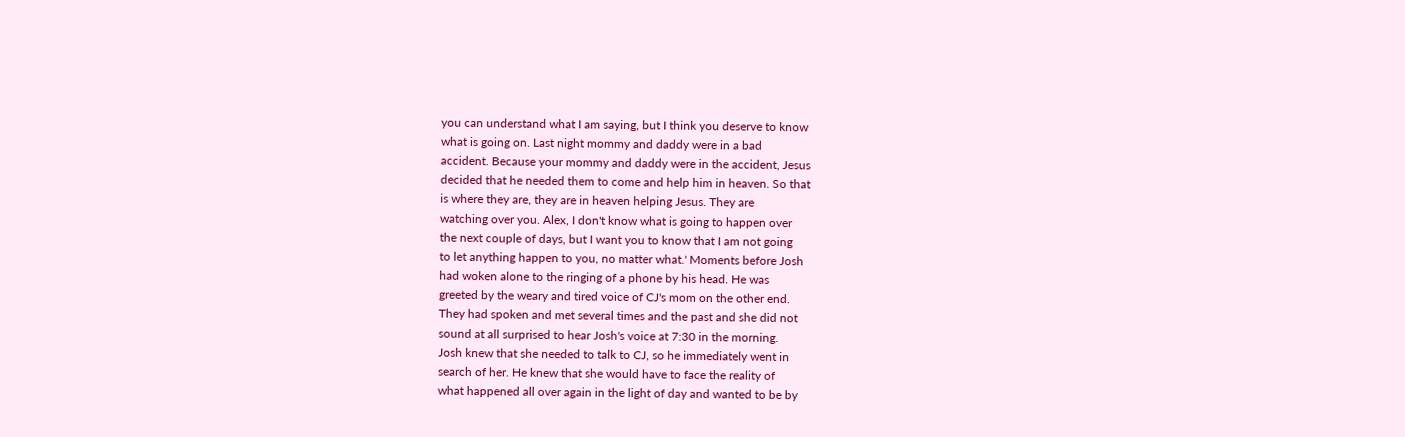you can understand what I am saying, but I think you deserve to know
what is going on. Last night mommy and daddy were in a bad
accident. Because your mommy and daddy were in the accident, Jesus
decided that he needed them to come and help him in heaven. So that
is where they are, they are in heaven helping Jesus. They are
watching over you. Alex, I don't know what is going to happen over
the next couple of days, but I want you to know that I am not going
to let anything happen to you, no matter what.' Moments before Josh
had woken alone to the ringing of a phone by his head. He was
greeted by the weary and tired voice of CJ's mom on the other end.
They had spoken and met several times and the past and she did not
sound at all surprised to hear Josh's voice at 7:30 in the morning.
Josh knew that she needed to talk to CJ, so he immediately went in
search of her. He knew that she would have to face the reality of
what happened all over again in the light of day and wanted to be by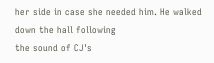her side in case she needed him. He walked down the hall following
the sound of CJ's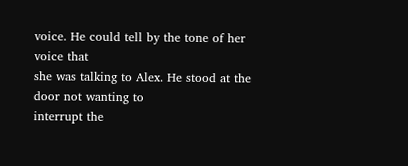voice. He could tell by the tone of her voice that
she was talking to Alex. He stood at the door not wanting to
interrupt the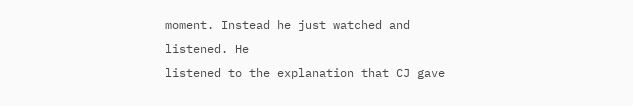moment. Instead he just watched and listened. He
listened to the explanation that CJ gave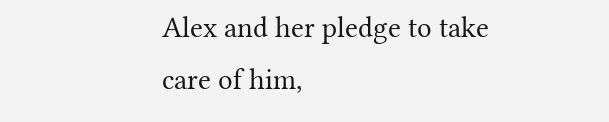Alex and her pledge to take
care of him,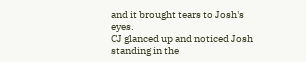and it brought tears to Josh's eyes.
CJ glanced up and noticed Josh standing in the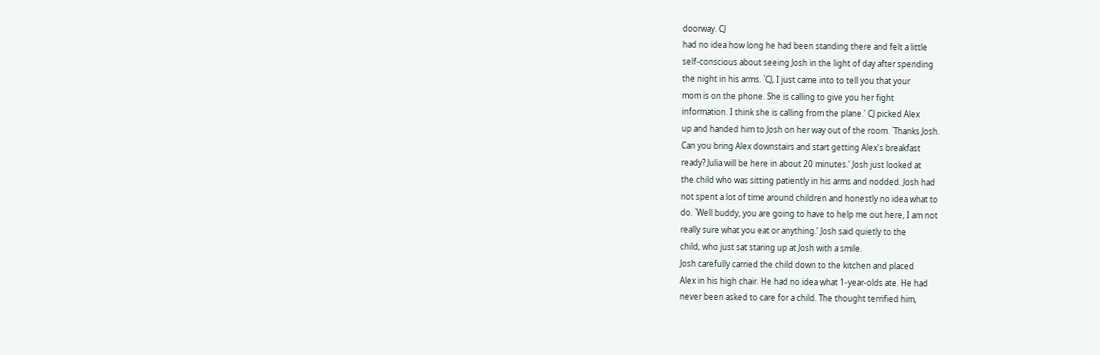doorway. CJ
had no idea how long he had been standing there and felt a little
self-conscious about seeing Josh in the light of day after spending
the night in his arms. `CJ, I just came into to tell you that your
mom is on the phone. She is calling to give you her fight
information. I think she is calling from the plane.' CJ picked Alex
up and handed him to Josh on her way out of the room. `Thanks Josh.
Can you bring Alex downstairs and start getting Alex's breakfast
ready? Julia will be here in about 20 minutes.' Josh just looked at
the child who was sitting patiently in his arms and nodded. Josh had
not spent a lot of time around children and honestly no idea what to
do. `Well buddy, you are going to have to help me out here, I am not
really sure what you eat or anything.' Josh said quietly to the
child, who just sat staring up at Josh with a smile.
Josh carefully carried the child down to the kitchen and placed
Alex in his high chair. He had no idea what 1-year-olds ate. He had
never been asked to care for a child. The thought terrified him,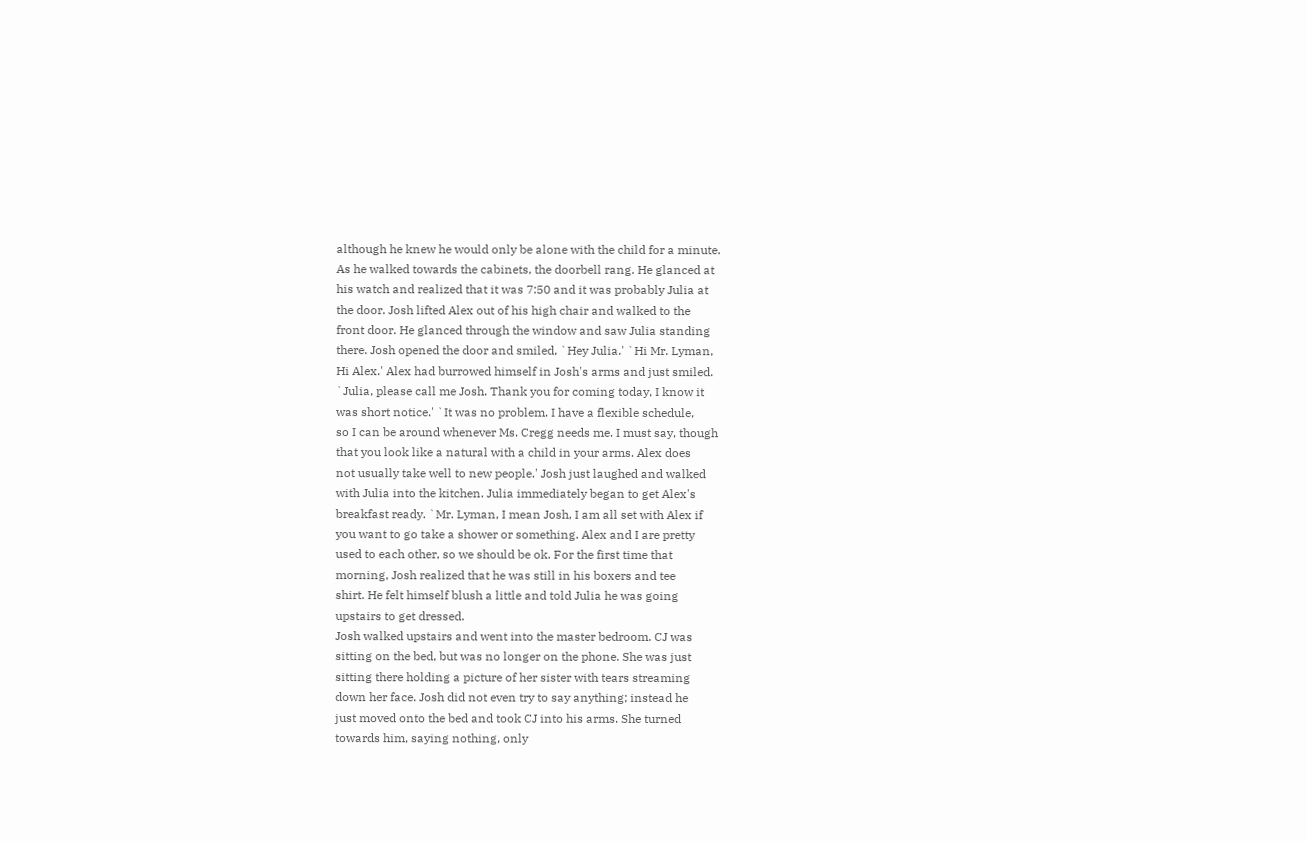although he knew he would only be alone with the child for a minute.
As he walked towards the cabinets, the doorbell rang. He glanced at
his watch and realized that it was 7:50 and it was probably Julia at
the door. Josh lifted Alex out of his high chair and walked to the
front door. He glanced through the window and saw Julia standing
there. Josh opened the door and smiled, `Hey Julia.' `Hi Mr. Lyman,
Hi Alex.' Alex had burrowed himself in Josh's arms and just smiled.
`Julia, please call me Josh. Thank you for coming today, I know it
was short notice.' `It was no problem. I have a flexible schedule,
so I can be around whenever Ms. Cregg needs me. I must say, though
that you look like a natural with a child in your arms. Alex does
not usually take well to new people.' Josh just laughed and walked
with Julia into the kitchen. Julia immediately began to get Alex's
breakfast ready. `Mr. Lyman, I mean Josh, I am all set with Alex if
you want to go take a shower or something. Alex and I are pretty
used to each other, so we should be ok. For the first time that
morning, Josh realized that he was still in his boxers and tee
shirt. He felt himself blush a little and told Julia he was going
upstairs to get dressed.
Josh walked upstairs and went into the master bedroom. CJ was
sitting on the bed, but was no longer on the phone. She was just
sitting there holding a picture of her sister with tears streaming
down her face. Josh did not even try to say anything; instead he
just moved onto the bed and took CJ into his arms. She turned
towards him, saying nothing, only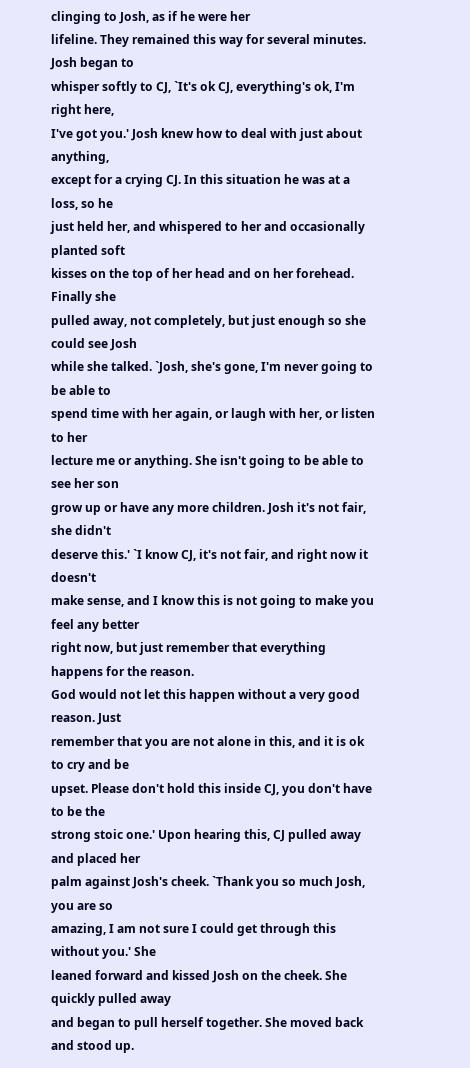clinging to Josh, as if he were her
lifeline. They remained this way for several minutes. Josh began to
whisper softly to CJ, `It's ok CJ, everything's ok, I'm right here,
I've got you.' Josh knew how to deal with just about anything,
except for a crying CJ. In this situation he was at a loss, so he
just held her, and whispered to her and occasionally planted soft
kisses on the top of her head and on her forehead. Finally she
pulled away, not completely, but just enough so she could see Josh
while she talked. `Josh, she's gone, I'm never going to be able to
spend time with her again, or laugh with her, or listen to her
lecture me or anything. She isn't going to be able to see her son
grow up or have any more children. Josh it's not fair, she didn't
deserve this.' `I know CJ, it's not fair, and right now it doesn't
make sense, and I know this is not going to make you feel any better
right now, but just remember that everything happens for the reason.
God would not let this happen without a very good reason. Just
remember that you are not alone in this, and it is ok to cry and be
upset. Please don't hold this inside CJ, you don't have to be the
strong stoic one.' Upon hearing this, CJ pulled away and placed her
palm against Josh's cheek. `Thank you so much Josh, you are so
amazing, I am not sure I could get through this without you.' She
leaned forward and kissed Josh on the cheek. She quickly pulled away
and began to pull herself together. She moved back and stood up.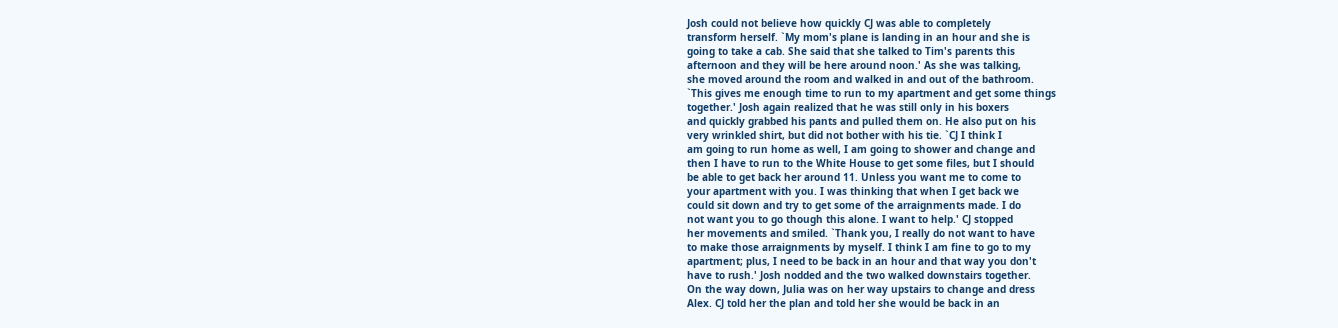Josh could not believe how quickly CJ was able to completely
transform herself. `My mom's plane is landing in an hour and she is
going to take a cab. She said that she talked to Tim's parents this
afternoon and they will be here around noon.' As she was talking,
she moved around the room and walked in and out of the bathroom.
`This gives me enough time to run to my apartment and get some things
together.' Josh again realized that he was still only in his boxers
and quickly grabbed his pants and pulled them on. He also put on his
very wrinkled shirt, but did not bother with his tie. `CJ I think I
am going to run home as well, I am going to shower and change and
then I have to run to the White House to get some files, but I should
be able to get back her around 11. Unless you want me to come to
your apartment with you. I was thinking that when I get back we
could sit down and try to get some of the arraignments made. I do
not want you to go though this alone. I want to help.' CJ stopped
her movements and smiled. `Thank you, I really do not want to have
to make those arraignments by myself. I think I am fine to go to my
apartment; plus, I need to be back in an hour and that way you don't
have to rush.' Josh nodded and the two walked downstairs together.
On the way down, Julia was on her way upstairs to change and dress
Alex. CJ told her the plan and told her she would be back in an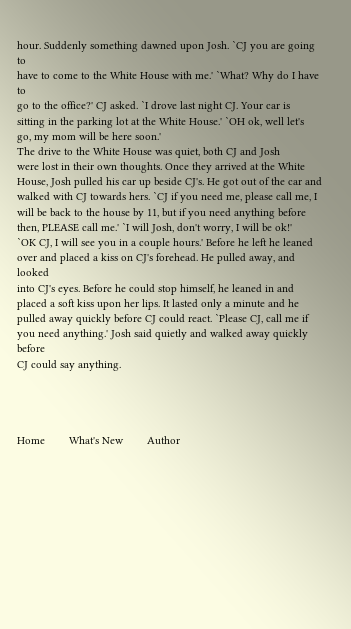hour. Suddenly something dawned upon Josh. `CJ you are going to
have to come to the White House with me.' `What? Why do I have to
go to the office?' CJ asked. `I drove last night CJ. Your car is
sitting in the parking lot at the White House.' `OH ok, well let's
go, my mom will be here soon.'
The drive to the White House was quiet, both CJ and Josh
were lost in their own thoughts. Once they arrived at the White
House, Josh pulled his car up beside CJ's. He got out of the car and
walked with CJ towards hers. `CJ if you need me, please call me, I
will be back to the house by 11, but if you need anything before
then, PLEASE call me.' `I will Josh, don't worry, I will be ok!'
`OK CJ, I will see you in a couple hours.' Before he left he leaned
over and placed a kiss on CJ's forehead. He pulled away, and looked
into CJ's eyes. Before he could stop himself, he leaned in and
placed a soft kiss upon her lips. It lasted only a minute and he
pulled away quickly before CJ could react. `Please CJ, call me if
you need anything.' Josh said quietly and walked away quickly before
CJ could say anything.




Home        What's New        Author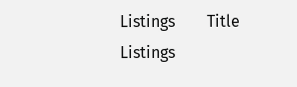Listings        Title Listings